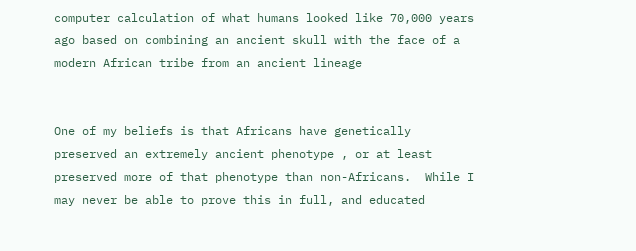computer calculation of what humans looked like 70,000 years ago based on combining an ancient skull with the face of a modern African tribe from an ancient lineage


One of my beliefs is that Africans have genetically preserved an extremely ancient phenotype , or at least preserved more of that phenotype than non-Africans.  While I may never be able to prove this in full, and educated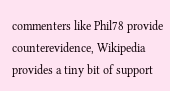commenters like Phil78 provide counterevidence, Wikipedia provides a tiny bit of support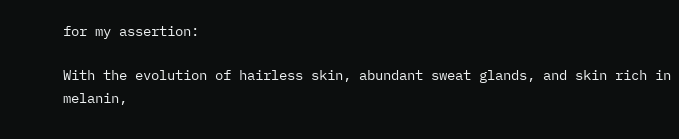for my assertion:

With the evolution of hairless skin, abundant sweat glands, and skin rich in melanin,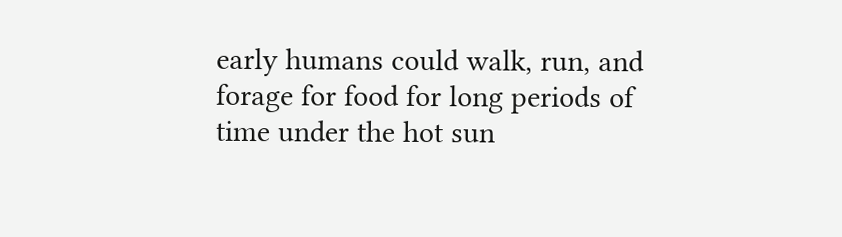early humans could walk, run, and forage for food for long periods of time under the hot sun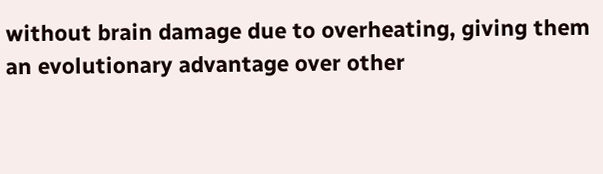without brain damage due to overheating, giving them an evolutionary advantage over other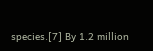species.[7] By 1.2 million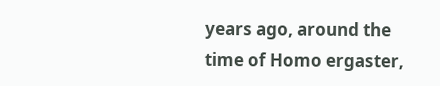years ago, around the time of Homo ergaster,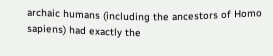archaic humans (including the ancestors of Homo sapiens) had exactly the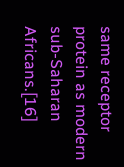same receptor protein as modern sub-Saharan Africans.[16]